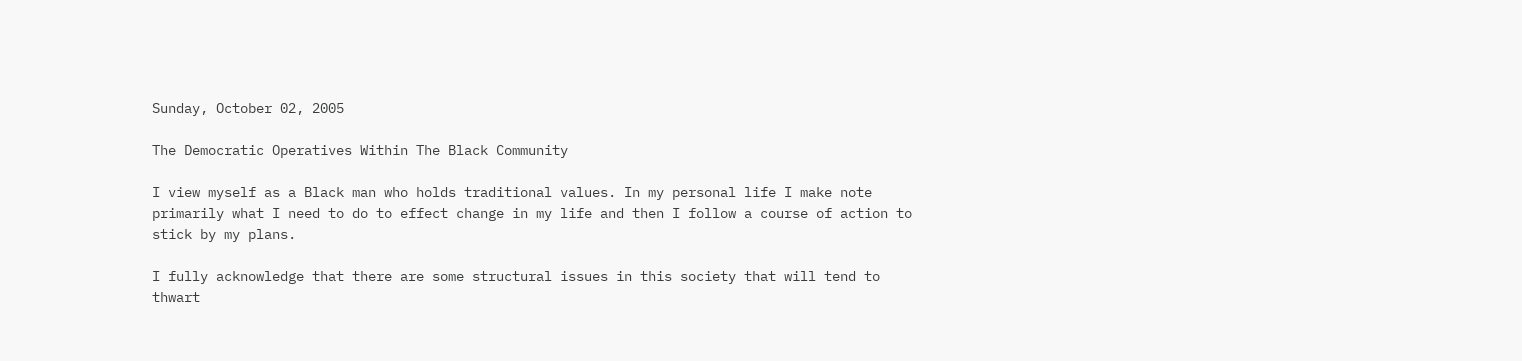Sunday, October 02, 2005

The Democratic Operatives Within The Black Community

I view myself as a Black man who holds traditional values. In my personal life I make note primarily what I need to do to effect change in my life and then I follow a course of action to stick by my plans.

I fully acknowledge that there are some structural issues in this society that will tend to thwart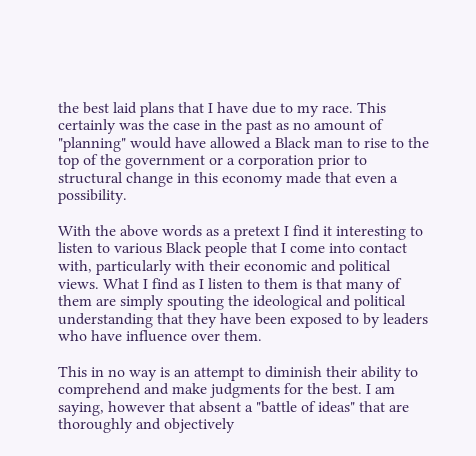the best laid plans that I have due to my race. This certainly was the case in the past as no amount of "planning" would have allowed a Black man to rise to the top of the government or a corporation prior to structural change in this economy made that even a possibility.

With the above words as a pretext I find it interesting to listen to various Black people that I come into contact with, particularly with their economic and political views. What I find as I listen to them is that many of them are simply spouting the ideological and political understanding that they have been exposed to by leaders who have influence over them.

This in no way is an attempt to diminish their ability to comprehend and make judgments for the best. I am saying, however that absent a "battle of ideas" that are thoroughly and objectively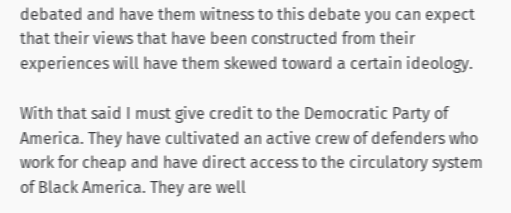debated and have them witness to this debate you can expect that their views that have been constructed from their experiences will have them skewed toward a certain ideology.

With that said I must give credit to the Democratic Party of America. They have cultivated an active crew of defenders who work for cheap and have direct access to the circulatory system of Black America. They are well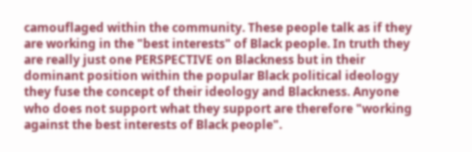camouflaged within the community. These people talk as if they are working in the "best interests" of Black people. In truth they are really just one PERSPECTIVE on Blackness but in their dominant position within the popular Black political ideology they fuse the concept of their ideology and Blackness. Anyone who does not support what they support are therefore "working against the best interests of Black people".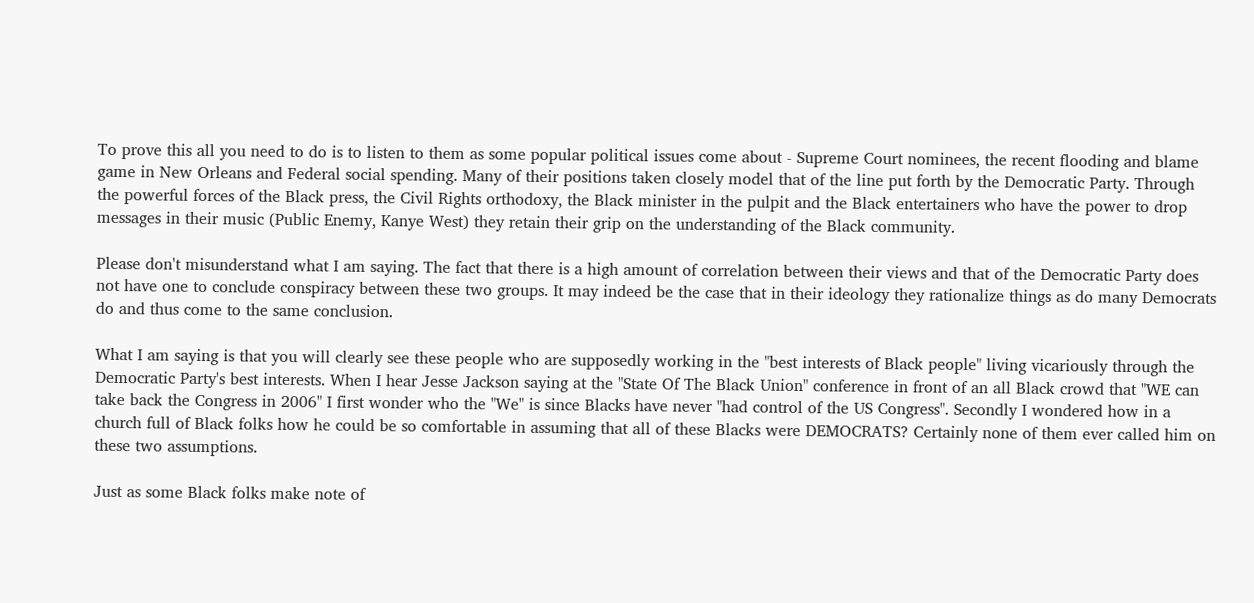To prove this all you need to do is to listen to them as some popular political issues come about - Supreme Court nominees, the recent flooding and blame game in New Orleans and Federal social spending. Many of their positions taken closely model that of the line put forth by the Democratic Party. Through the powerful forces of the Black press, the Civil Rights orthodoxy, the Black minister in the pulpit and the Black entertainers who have the power to drop messages in their music (Public Enemy, Kanye West) they retain their grip on the understanding of the Black community.

Please don't misunderstand what I am saying. The fact that there is a high amount of correlation between their views and that of the Democratic Party does not have one to conclude conspiracy between these two groups. It may indeed be the case that in their ideology they rationalize things as do many Democrats do and thus come to the same conclusion.

What I am saying is that you will clearly see these people who are supposedly working in the "best interests of Black people" living vicariously through the Democratic Party's best interests. When I hear Jesse Jackson saying at the "State Of The Black Union" conference in front of an all Black crowd that "WE can take back the Congress in 2006" I first wonder who the "We" is since Blacks have never "had control of the US Congress". Secondly I wondered how in a church full of Black folks how he could be so comfortable in assuming that all of these Blacks were DEMOCRATS? Certainly none of them ever called him on these two assumptions.

Just as some Black folks make note of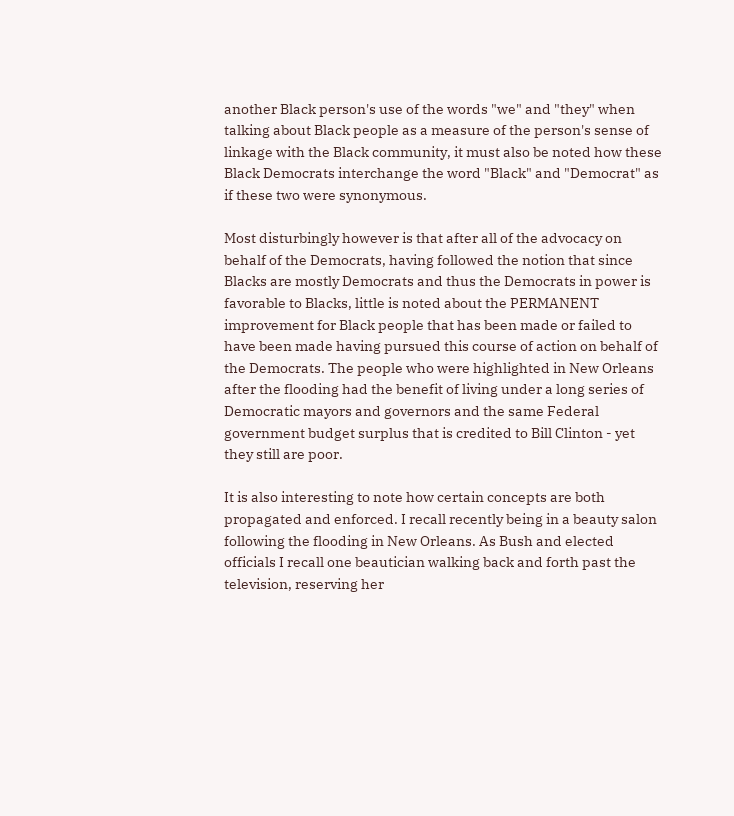another Black person's use of the words "we" and "they" when talking about Black people as a measure of the person's sense of linkage with the Black community, it must also be noted how these Black Democrats interchange the word "Black" and "Democrat" as if these two were synonymous.

Most disturbingly however is that after all of the advocacy on behalf of the Democrats, having followed the notion that since Blacks are mostly Democrats and thus the Democrats in power is favorable to Blacks, little is noted about the PERMANENT improvement for Black people that has been made or failed to have been made having pursued this course of action on behalf of the Democrats. The people who were highlighted in New Orleans after the flooding had the benefit of living under a long series of Democratic mayors and governors and the same Federal government budget surplus that is credited to Bill Clinton - yet they still are poor.

It is also interesting to note how certain concepts are both propagated and enforced. I recall recently being in a beauty salon following the flooding in New Orleans. As Bush and elected officials I recall one beautician walking back and forth past the television, reserving her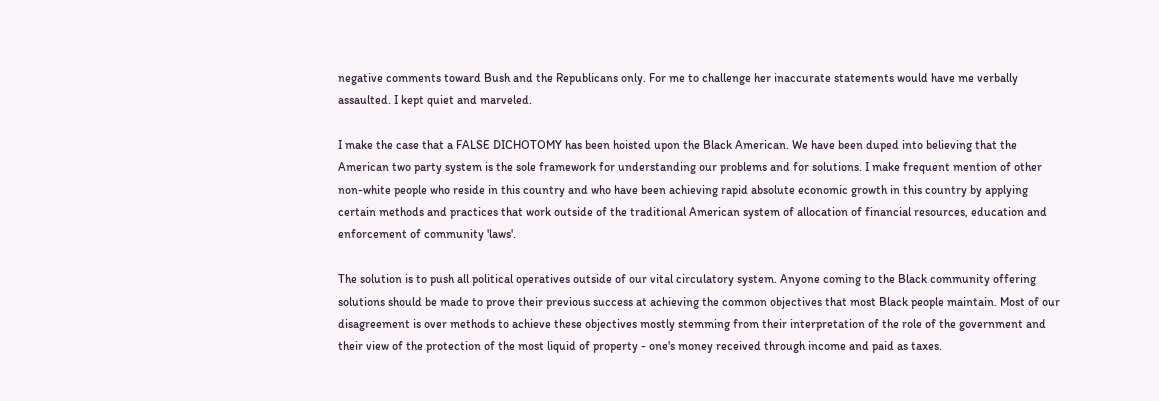negative comments toward Bush and the Republicans only. For me to challenge her inaccurate statements would have me verbally assaulted. I kept quiet and marveled.

I make the case that a FALSE DICHOTOMY has been hoisted upon the Black American. We have been duped into believing that the American two party system is the sole framework for understanding our problems and for solutions. I make frequent mention of other non-white people who reside in this country and who have been achieving rapid absolute economic growth in this country by applying certain methods and practices that work outside of the traditional American system of allocation of financial resources, education and enforcement of community 'laws'.

The solution is to push all political operatives outside of our vital circulatory system. Anyone coming to the Black community offering solutions should be made to prove their previous success at achieving the common objectives that most Black people maintain. Most of our disagreement is over methods to achieve these objectives mostly stemming from their interpretation of the role of the government and their view of the protection of the most liquid of property - one's money received through income and paid as taxes.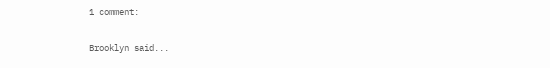1 comment:

Brooklyn said...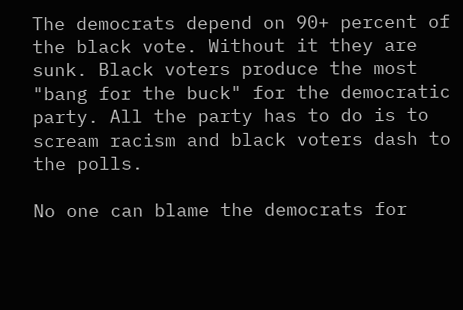The democrats depend on 90+ percent of the black vote. Without it they are sunk. Black voters produce the most "bang for the buck" for the democratic party. All the party has to do is to scream racism and black voters dash to the polls.

No one can blame the democrats for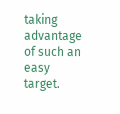taking advantage of such an easy target.